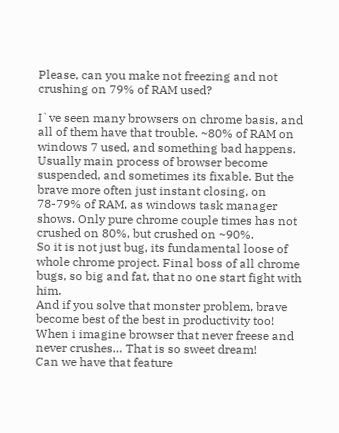Please, can you make not freezing and not crushing on 79% of RAM used?

I`ve seen many browsers on chrome basis, and all of them have that trouble. ~80% of RAM on windows 7 used, and something bad happens. Usually main process of browser become suspended, and sometimes its fixable. But the brave more often just instant closing, on 78-79% of RAM, as windows task manager shows. Only pure chrome couple times has not crushed on 80%, but crushed on ~90%.
So it is not just bug, its fundamental loose of whole chrome project. Final boss of all chrome bugs, so big and fat, that no one start fight with him.
And if you solve that monster problem, brave become best of the best in productivity too!
When i imagine browser that never freese and never crushes… That is so sweet dream!
Can we have that feature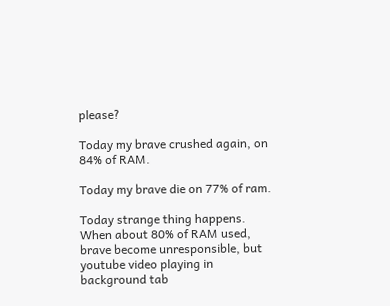please?

Today my brave crushed again, on 84% of RAM.

Today my brave die on 77% of ram.

Today strange thing happens.
When about 80% of RAM used, brave become unresponsible, but youtube video playing in background tab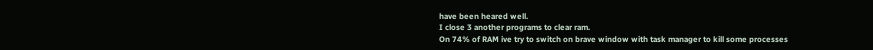have been heared well.
I close 3 another programs to clear ram.
On 74% of RAM ive try to switch on brave window with task manager to kill some processes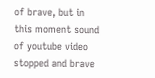of brave, but in this moment sound of youtube video stopped and brave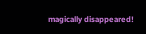magically disappeared!